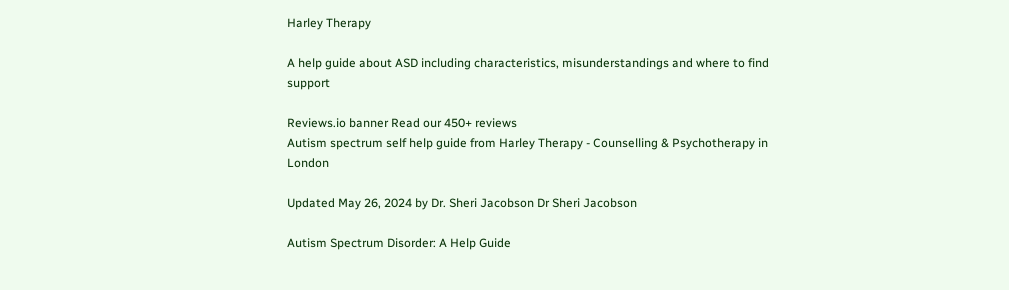Harley Therapy

A help guide about ASD including characteristics, misunderstandings and where to find support

Reviews.io banner Read our 450+ reviews
Autism spectrum self help guide from Harley Therapy - Counselling & Psychotherapy in London

Updated May 26, 2024 by Dr. Sheri Jacobson Dr Sheri Jacobson

Autism Spectrum Disorder: A Help Guide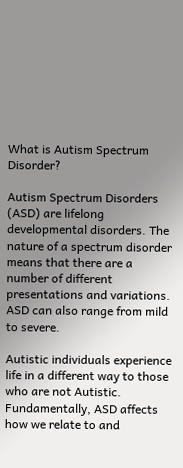What is Autism Spectrum Disorder?

Autism Spectrum Disorders (ASD) are lifelong developmental disorders. The nature of a spectrum disorder means that there are a number of different presentations and variations. ASD can also range from mild to severe.

Autistic individuals experience life in a different way to those who are not Autistic. Fundamentally, ASD affects how we relate to and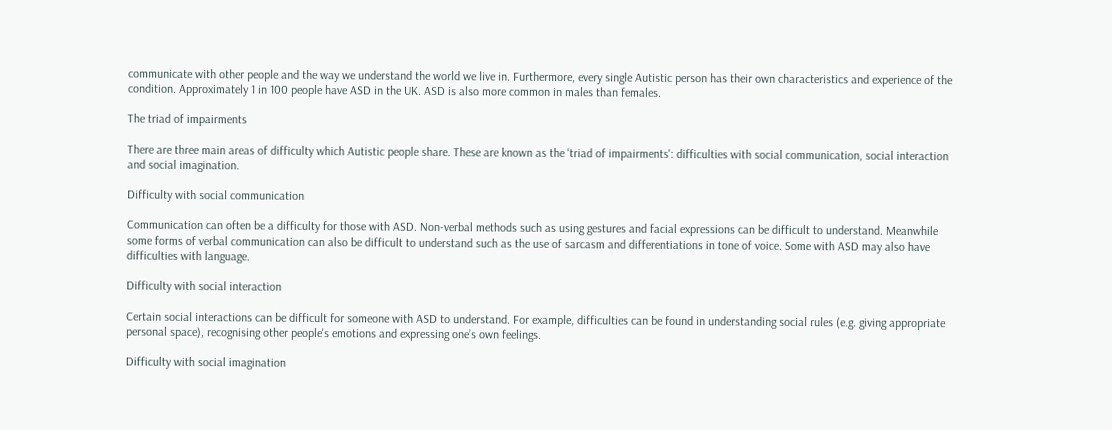communicate with other people and the way we understand the world we live in. Furthermore, every single Autistic person has their own characteristics and experience of the condition. Approximately 1 in 100 people have ASD in the UK. ASD is also more common in males than females.

The triad of impairments

There are three main areas of difficulty which Autistic people share. These are known as the 'triad of impairments': difficulties with social communication, social interaction and social imagination.

Difficulty with social communication

Communication can often be a difficulty for those with ASD. Non-verbal methods such as using gestures and facial expressions can be difficult to understand. Meanwhile some forms of verbal communication can also be difficult to understand such as the use of sarcasm and differentiations in tone of voice. Some with ASD may also have difficulties with language.

Difficulty with social interaction

Certain social interactions can be difficult for someone with ASD to understand. For example, difficulties can be found in understanding social rules (e.g. giving appropriate personal space), recognising other people's emotions and expressing one’s own feelings.

Difficulty with social imagination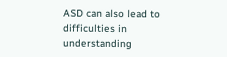ASD can also lead to difficulties in understanding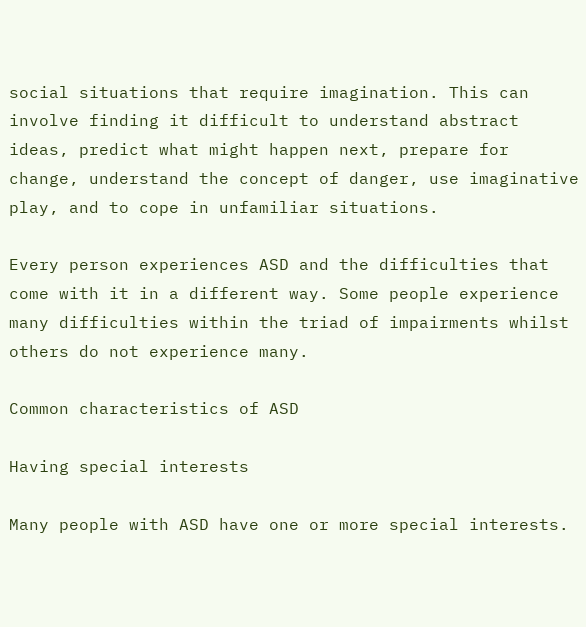social situations that require imagination. This can involve finding it difficult to understand abstract ideas, predict what might happen next, prepare for change, understand the concept of danger, use imaginative play, and to cope in unfamiliar situations.

Every person experiences ASD and the difficulties that come with it in a different way. Some people experience many difficulties within the triad of impairments whilst others do not experience many.

Common characteristics of ASD

Having special interests

Many people with ASD have one or more special interests.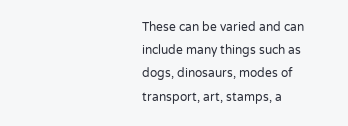These can be varied and can include many things such as dogs, dinosaurs, modes of transport, art, stamps, a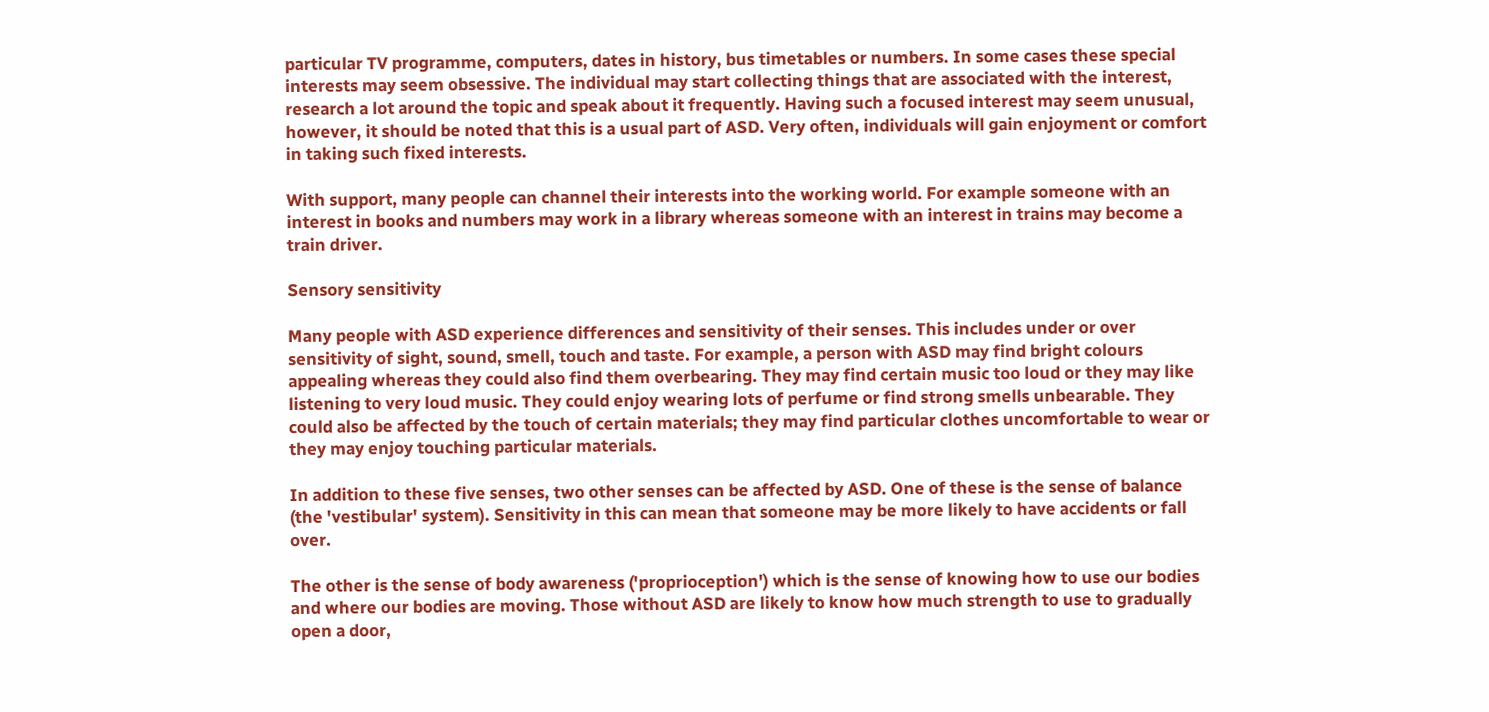particular TV programme, computers, dates in history, bus timetables or numbers. In some cases these special interests may seem obsessive. The individual may start collecting things that are associated with the interest, research a lot around the topic and speak about it frequently. Having such a focused interest may seem unusual, however, it should be noted that this is a usual part of ASD. Very often, individuals will gain enjoyment or comfort in taking such fixed interests.

With support, many people can channel their interests into the working world. For example someone with an interest in books and numbers may work in a library whereas someone with an interest in trains may become a train driver.

Sensory sensitivity

Many people with ASD experience differences and sensitivity of their senses. This includes under or over sensitivity of sight, sound, smell, touch and taste. For example, a person with ASD may find bright colours appealing whereas they could also find them overbearing. They may find certain music too loud or they may like listening to very loud music. They could enjoy wearing lots of perfume or find strong smells unbearable. They could also be affected by the touch of certain materials; they may find particular clothes uncomfortable to wear or they may enjoy touching particular materials.

In addition to these five senses, two other senses can be affected by ASD. One of these is the sense of balance (the 'vestibular' system). Sensitivity in this can mean that someone may be more likely to have accidents or fall over.

The other is the sense of body awareness ('proprioception') which is the sense of knowing how to use our bodies and where our bodies are moving. Those without ASD are likely to know how much strength to use to gradually open a door,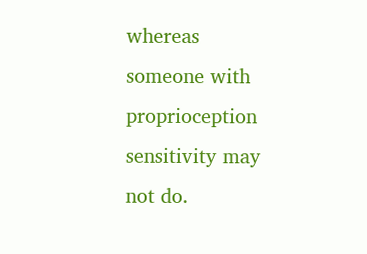whereas someone with proprioception sensitivity may not do.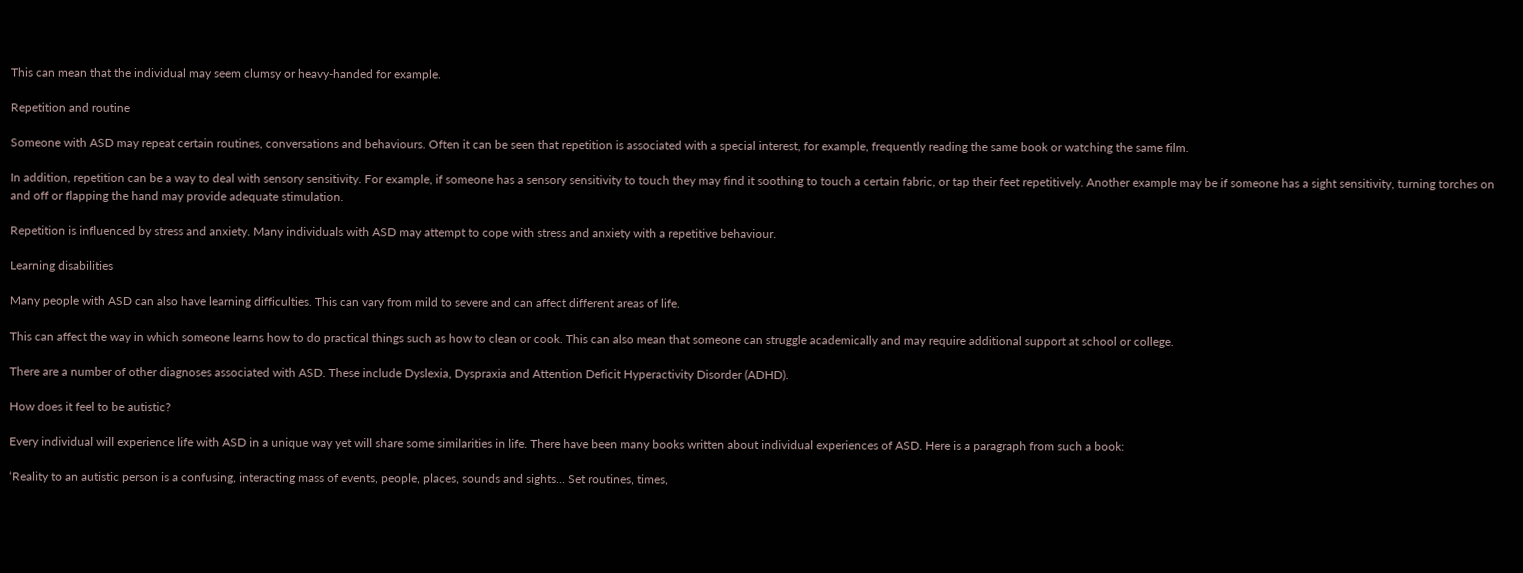This can mean that the individual may seem clumsy or heavy-handed for example.

Repetition and routine

Someone with ASD may repeat certain routines, conversations and behaviours. Often it can be seen that repetition is associated with a special interest, for example, frequently reading the same book or watching the same film.

In addition, repetition can be a way to deal with sensory sensitivity. For example, if someone has a sensory sensitivity to touch they may find it soothing to touch a certain fabric, or tap their feet repetitively. Another example may be if someone has a sight sensitivity, turning torches on and off or flapping the hand may provide adequate stimulation.

Repetition is influenced by stress and anxiety. Many individuals with ASD may attempt to cope with stress and anxiety with a repetitive behaviour.

Learning disabilities

Many people with ASD can also have learning difficulties. This can vary from mild to severe and can affect different areas of life.

This can affect the way in which someone learns how to do practical things such as how to clean or cook. This can also mean that someone can struggle academically and may require additional support at school or college.

There are a number of other diagnoses associated with ASD. These include Dyslexia, Dyspraxia and Attention Deficit Hyperactivity Disorder (ADHD).

How does it feel to be autistic?

Every individual will experience life with ASD in a unique way yet will share some similarities in life. There have been many books written about individual experiences of ASD. Here is a paragraph from such a book:

‘Reality to an autistic person is a confusing, interacting mass of events, people, places, sounds and sights... Set routines, times,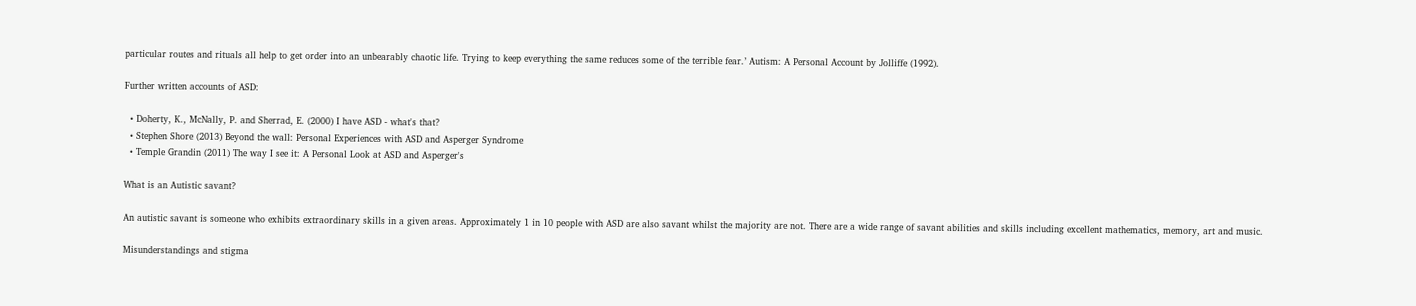particular routes and rituals all help to get order into an unbearably chaotic life. Trying to keep everything the same reduces some of the terrible fear.’ Autism: A Personal Account by Jolliffe (1992).

Further written accounts of ASD:

  • Doherty, K., McNally, P. and Sherrad, E. (2000) I have ASD - what's that?
  • Stephen Shore (2013) Beyond the wall: Personal Experiences with ASD and Asperger Syndrome
  • Temple Grandin (2011) The way I see it: A Personal Look at ASD and Asperger's

What is an Autistic savant?

An autistic savant is someone who exhibits extraordinary skills in a given areas. Approximately 1 in 10 people with ASD are also savant whilst the majority are not. There are a wide range of savant abilities and skills including excellent mathematics, memory, art and music.

Misunderstandings and stigma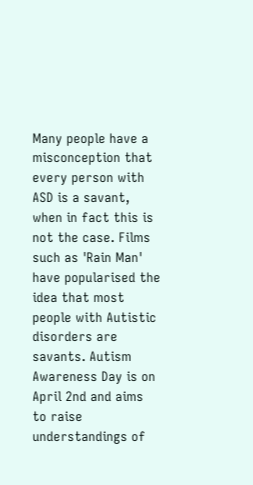Many people have a misconception that every person with ASD is a savant, when in fact this is not the case. Films such as 'Rain Man' have popularised the idea that most people with Autistic disorders are savants. Autism Awareness Day is on April 2nd and aims to raise understandings of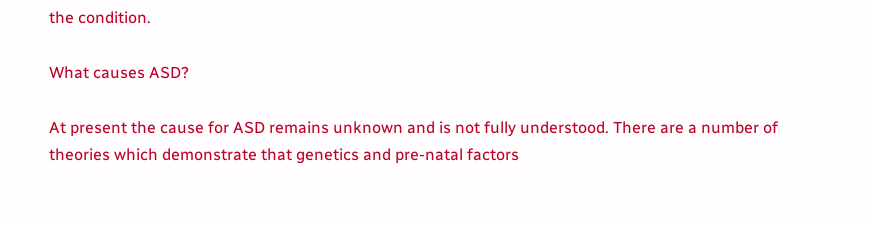the condition.

What causes ASD?

At present the cause for ASD remains unknown and is not fully understood. There are a number of theories which demonstrate that genetics and pre-natal factors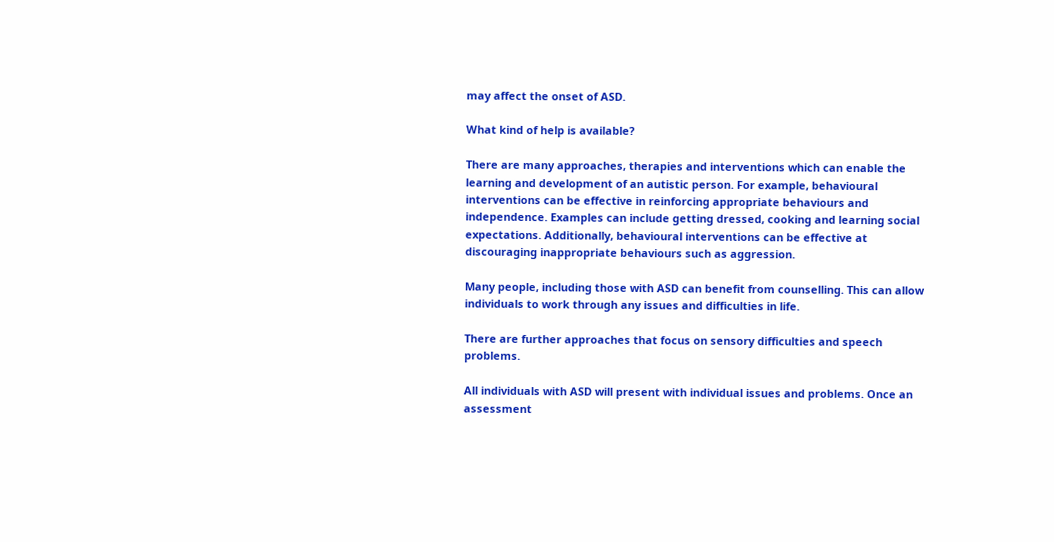may affect the onset of ASD.

What kind of help is available?

There are many approaches, therapies and interventions which can enable the learning and development of an autistic person. For example, behavioural interventions can be effective in reinforcing appropriate behaviours and independence. Examples can include getting dressed, cooking and learning social expectations. Additionally, behavioural interventions can be effective at discouraging inappropriate behaviours such as aggression.

Many people, including those with ASD can benefit from counselling. This can allow individuals to work through any issues and difficulties in life.

There are further approaches that focus on sensory difficulties and speech problems.

All individuals with ASD will present with individual issues and problems. Once an assessment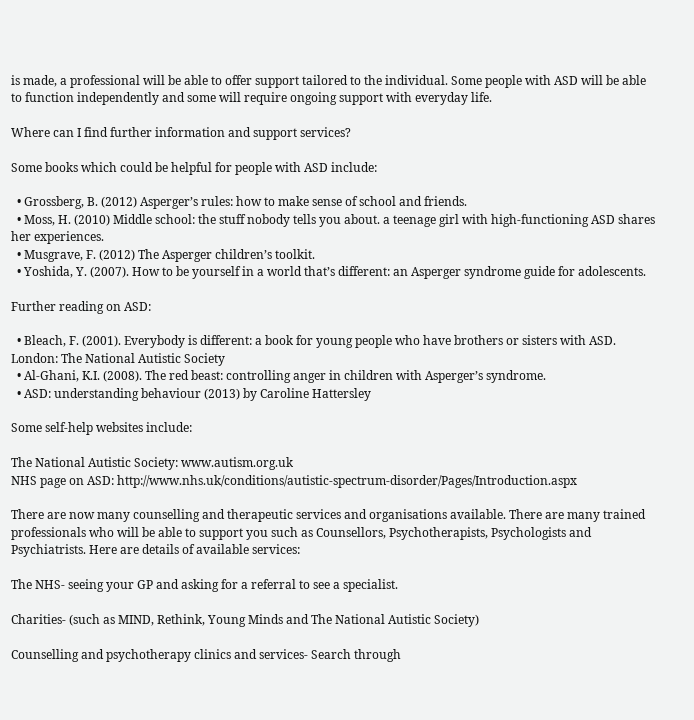is made, a professional will be able to offer support tailored to the individual. Some people with ASD will be able to function independently and some will require ongoing support with everyday life.

Where can I find further information and support services?

Some books which could be helpful for people with ASD include:

  • Grossberg, B. (2012) Asperger’s rules: how to make sense of school and friends.
  • Moss, H. (2010) Middle school: the stuff nobody tells you about. a teenage girl with high-functioning ASD shares her experiences.
  • Musgrave, F. (2012) The Asperger children’s toolkit.
  • Yoshida, Y. (2007). How to be yourself in a world that’s different: an Asperger syndrome guide for adolescents.

Further reading on ASD:

  • Bleach, F. (2001). Everybody is different: a book for young people who have brothers or sisters with ASD. London: The National Autistic Society
  • Al-Ghani, K.I. (2008). The red beast: controlling anger in children with Asperger’s syndrome.
  • ASD: understanding behaviour (2013) by Caroline Hattersley

Some self-help websites include:

The National Autistic Society: www.autism.org.uk
NHS page on ASD: http://www.nhs.uk/conditions/autistic-spectrum-disorder/Pages/Introduction.aspx

There are now many counselling and therapeutic services and organisations available. There are many trained professionals who will be able to support you such as Counsellors, Psychotherapists, Psychologists and Psychiatrists. Here are details of available services:

The NHS- seeing your GP and asking for a referral to see a specialist.

Charities- (such as MIND, Rethink, Young Minds and The National Autistic Society)

Counselling and psychotherapy clinics and services- Search through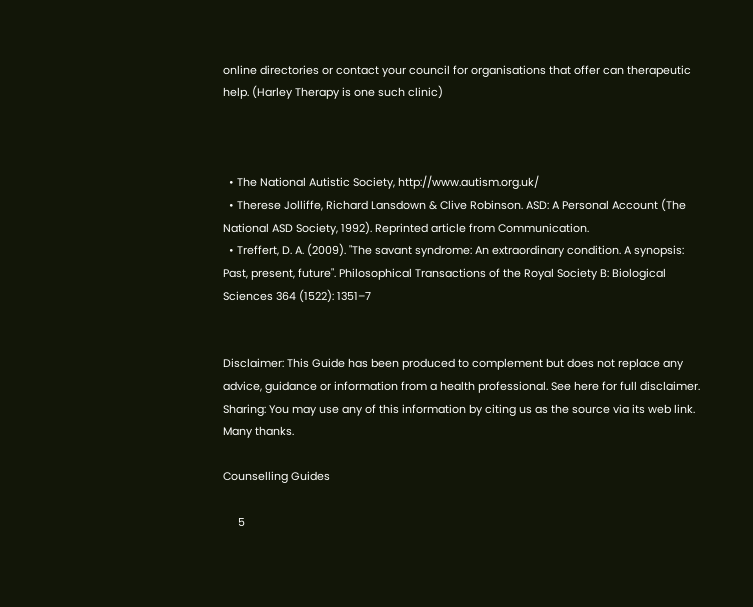online directories or contact your council for organisations that offer can therapeutic help. (Harley Therapy is one such clinic)



  • The National Autistic Society, http://www.autism.org.uk/
  • Therese Jolliffe, Richard Lansdown & Clive Robinson. ASD: A Personal Account (The National ASD Society, 1992). Reprinted article from Communication.
  • Treffert, D. A. (2009). "The savant syndrome: An extraordinary condition. A synopsis: Past, present, future". Philosophical Transactions of the Royal Society B: Biological Sciences 364 (1522): 1351–7


Disclaimer: This Guide has been produced to complement but does not replace any advice, guidance or information from a health professional. See here for full disclaimer.
Sharing: You may use any of this information by citing us as the source via its web link. Many thanks.

Counselling Guides

     5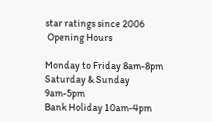star ratings since 2006
 Opening Hours

Monday to Friday 8am-8pm
Saturday & Sunday 9am-5pm
Bank Holiday 10am-4pm